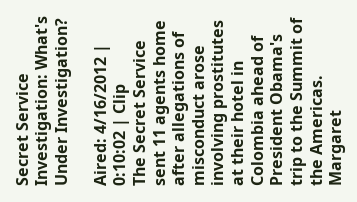Secret Service Investigation: What's Under Investigation?

Aired: 4/16/2012 | 0:10:02 | Clip
The Secret Service sent 11 agents home after allegations of misconduct arose involving prostitutes at their hotel in Colombia ahead of President Obama's trip to the Summit of the Americas. Margaret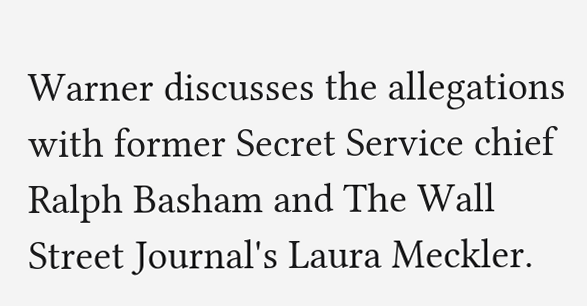Warner discusses the allegations with former Secret Service chief Ralph Basham and The Wall Street Journal's Laura Meckler.